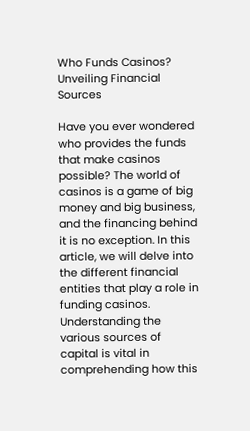Who Funds Casinos? Unveiling Financial Sources

Have you ever wondered who provides the funds that make casinos possible? The world of casinos is a game of big money and big business, and the financing behind it is no exception. In this article, we will delve into the different financial entities that play a role in funding casinos. Understanding the various sources of capital is vital in comprehending how this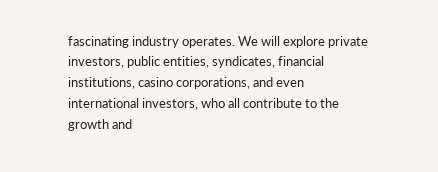fascinating industry operates. We will explore private investors, public entities, syndicates, financial institutions, casino corporations, and even international investors, who all contribute to the growth and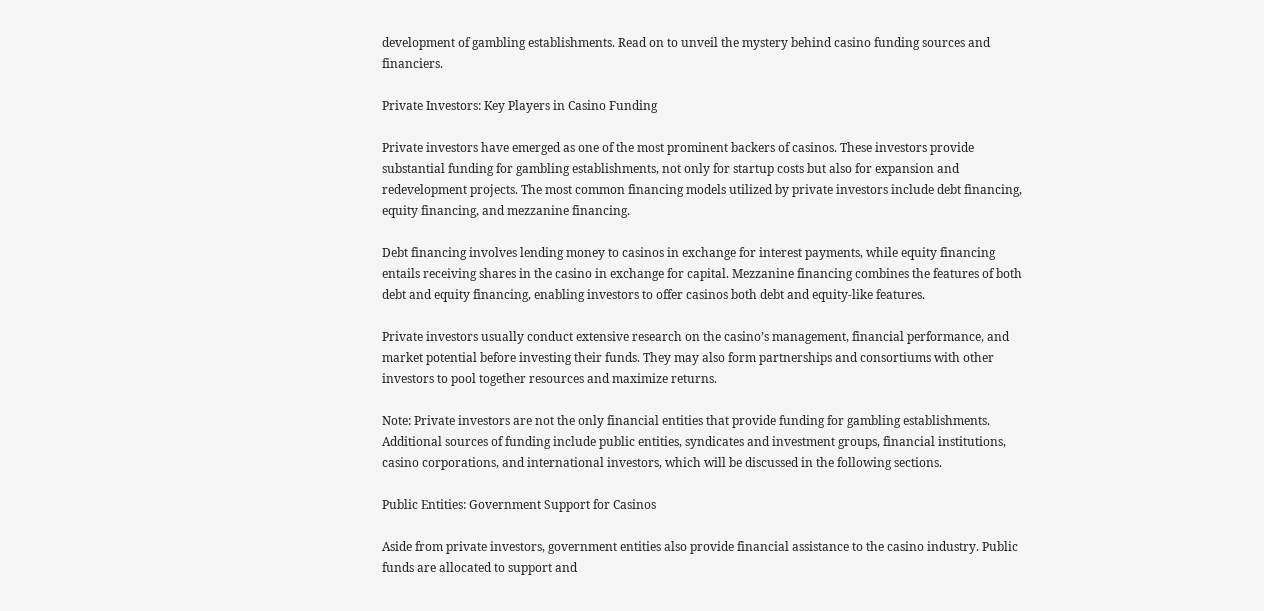development of gambling establishments. Read on to unveil the mystery behind casino funding sources and financiers.

Private Investors: Key Players in Casino Funding

Private investors have emerged as one of the most prominent backers of casinos. These investors provide substantial funding for gambling establishments, not only for startup costs but also for expansion and redevelopment projects. The most common financing models utilized by private investors include debt financing, equity financing, and mezzanine financing.

Debt financing involves lending money to casinos in exchange for interest payments, while equity financing entails receiving shares in the casino in exchange for capital. Mezzanine financing combines the features of both debt and equity financing, enabling investors to offer casinos both debt and equity-like features.

Private investors usually conduct extensive research on the casino’s management, financial performance, and market potential before investing their funds. They may also form partnerships and consortiums with other investors to pool together resources and maximize returns.

Note: Private investors are not the only financial entities that provide funding for gambling establishments. Additional sources of funding include public entities, syndicates and investment groups, financial institutions, casino corporations, and international investors, which will be discussed in the following sections.

Public Entities: Government Support for Casinos

Aside from private investors, government entities also provide financial assistance to the casino industry. Public funds are allocated to support and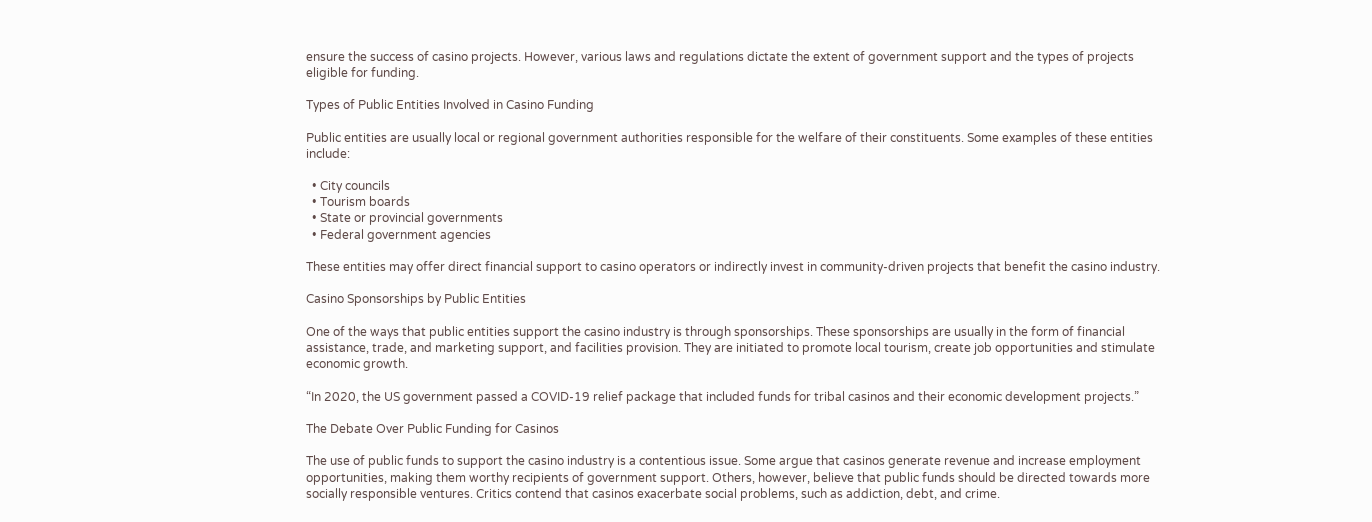ensure the success of casino projects. However, various laws and regulations dictate the extent of government support and the types of projects eligible for funding.

Types of Public Entities Involved in Casino Funding

Public entities are usually local or regional government authorities responsible for the welfare of their constituents. Some examples of these entities include:

  • City councils
  • Tourism boards
  • State or provincial governments
  • Federal government agencies

These entities may offer direct financial support to casino operators or indirectly invest in community-driven projects that benefit the casino industry.

Casino Sponsorships by Public Entities

One of the ways that public entities support the casino industry is through sponsorships. These sponsorships are usually in the form of financial assistance, trade, and marketing support, and facilities provision. They are initiated to promote local tourism, create job opportunities and stimulate economic growth.

“In 2020, the US government passed a COVID-19 relief package that included funds for tribal casinos and their economic development projects.”

The Debate Over Public Funding for Casinos

The use of public funds to support the casino industry is a contentious issue. Some argue that casinos generate revenue and increase employment opportunities, making them worthy recipients of government support. Others, however, believe that public funds should be directed towards more socially responsible ventures. Critics contend that casinos exacerbate social problems, such as addiction, debt, and crime.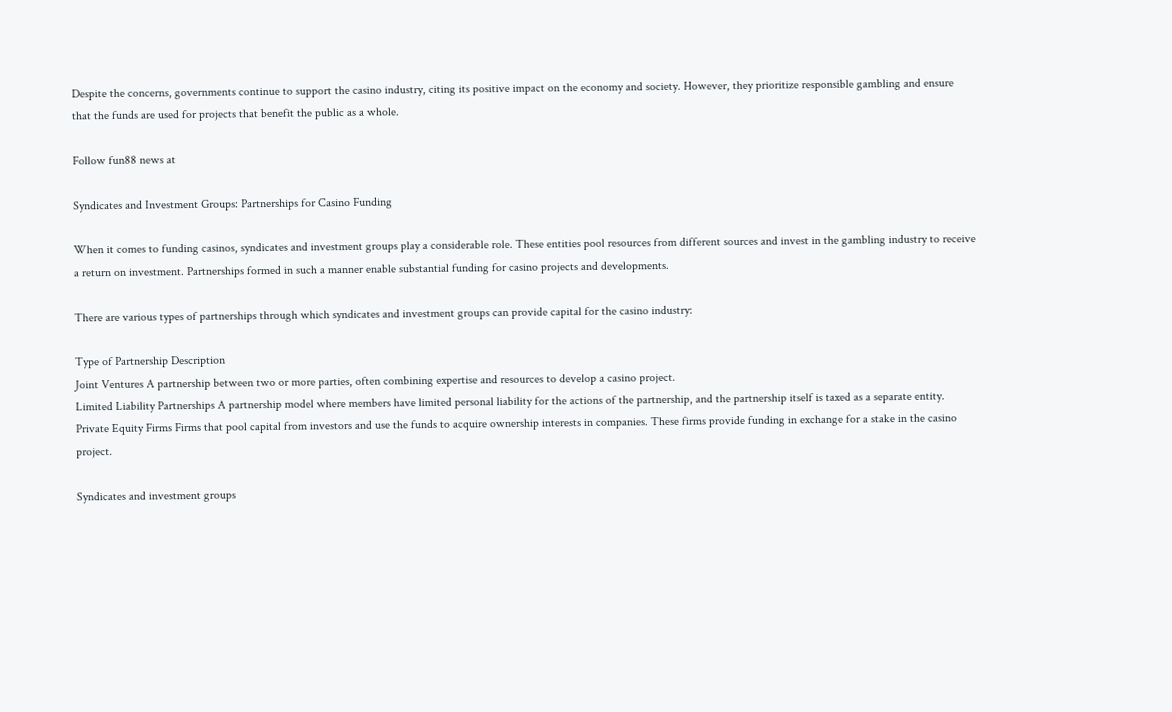Despite the concerns, governments continue to support the casino industry, citing its positive impact on the economy and society. However, they prioritize responsible gambling and ensure that the funds are used for projects that benefit the public as a whole.

Follow fun88 news at

Syndicates and Investment Groups: Partnerships for Casino Funding

When it comes to funding casinos, syndicates and investment groups play a considerable role. These entities pool resources from different sources and invest in the gambling industry to receive a return on investment. Partnerships formed in such a manner enable substantial funding for casino projects and developments.

There are various types of partnerships through which syndicates and investment groups can provide capital for the casino industry:

Type of Partnership Description
Joint Ventures A partnership between two or more parties, often combining expertise and resources to develop a casino project.
Limited Liability Partnerships A partnership model where members have limited personal liability for the actions of the partnership, and the partnership itself is taxed as a separate entity.
Private Equity Firms Firms that pool capital from investors and use the funds to acquire ownership interests in companies. These firms provide funding in exchange for a stake in the casino project.

Syndicates and investment groups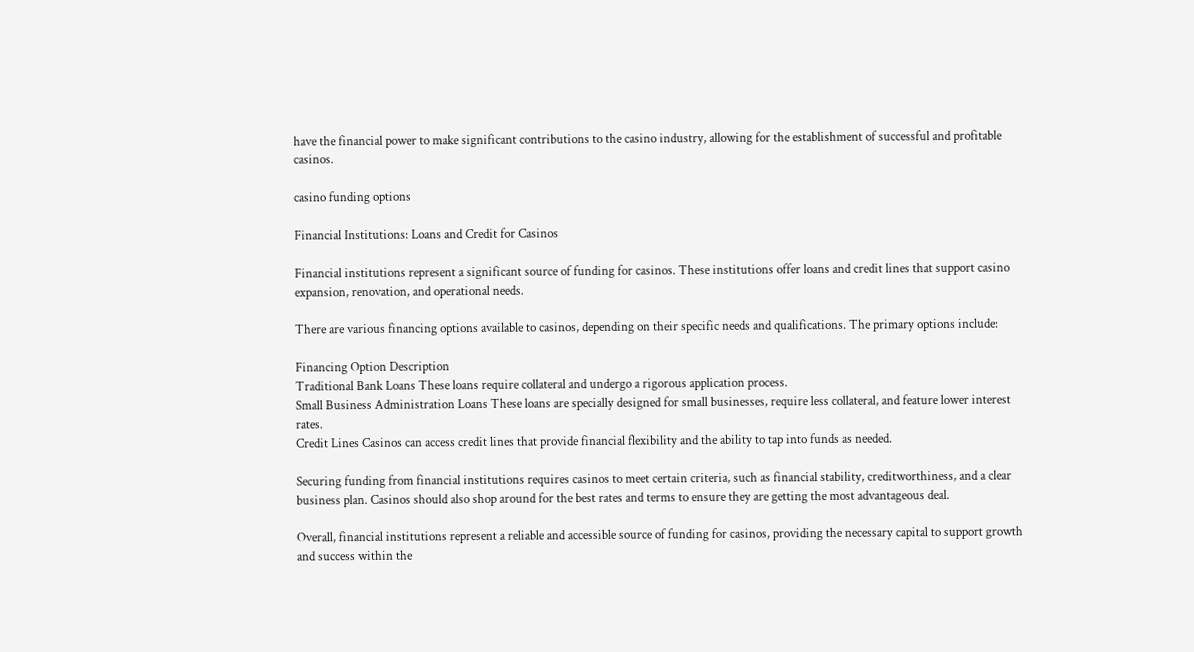have the financial power to make significant contributions to the casino industry, allowing for the establishment of successful and profitable casinos.

casino funding options

Financial Institutions: Loans and Credit for Casinos

Financial institutions represent a significant source of funding for casinos. These institutions offer loans and credit lines that support casino expansion, renovation, and operational needs.

There are various financing options available to casinos, depending on their specific needs and qualifications. The primary options include:

Financing Option Description
Traditional Bank Loans These loans require collateral and undergo a rigorous application process.
Small Business Administration Loans These loans are specially designed for small businesses, require less collateral, and feature lower interest rates.
Credit Lines Casinos can access credit lines that provide financial flexibility and the ability to tap into funds as needed.

Securing funding from financial institutions requires casinos to meet certain criteria, such as financial stability, creditworthiness, and a clear business plan. Casinos should also shop around for the best rates and terms to ensure they are getting the most advantageous deal.

Overall, financial institutions represent a reliable and accessible source of funding for casinos, providing the necessary capital to support growth and success within the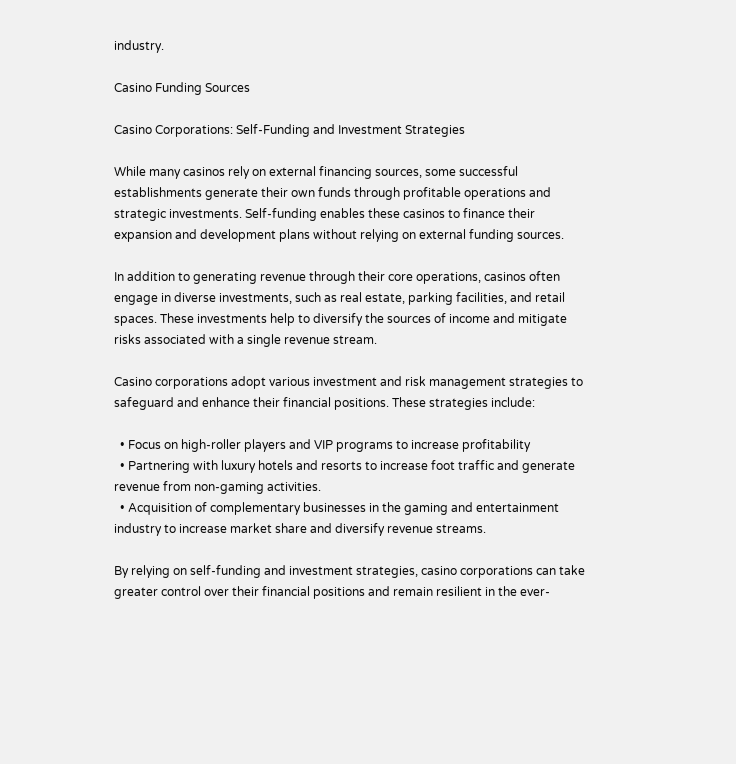industry.

Casino Funding Sources

Casino Corporations: Self-Funding and Investment Strategies

While many casinos rely on external financing sources, some successful establishments generate their own funds through profitable operations and strategic investments. Self-funding enables these casinos to finance their expansion and development plans without relying on external funding sources.

In addition to generating revenue through their core operations, casinos often engage in diverse investments, such as real estate, parking facilities, and retail spaces. These investments help to diversify the sources of income and mitigate risks associated with a single revenue stream.

Casino corporations adopt various investment and risk management strategies to safeguard and enhance their financial positions. These strategies include:

  • Focus on high-roller players and VIP programs to increase profitability
  • Partnering with luxury hotels and resorts to increase foot traffic and generate revenue from non-gaming activities.
  • Acquisition of complementary businesses in the gaming and entertainment industry to increase market share and diversify revenue streams.

By relying on self-funding and investment strategies, casino corporations can take greater control over their financial positions and remain resilient in the ever-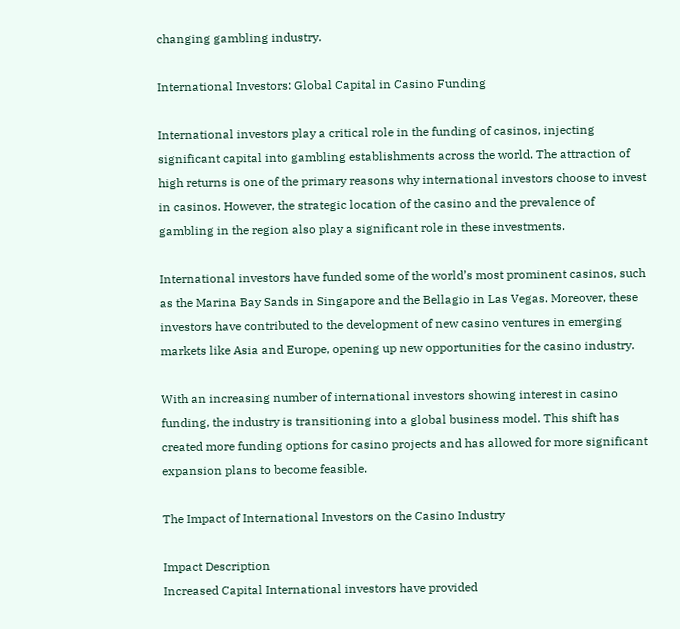changing gambling industry.

International Investors: Global Capital in Casino Funding

International investors play a critical role in the funding of casinos, injecting significant capital into gambling establishments across the world. The attraction of high returns is one of the primary reasons why international investors choose to invest in casinos. However, the strategic location of the casino and the prevalence of gambling in the region also play a significant role in these investments.

International investors have funded some of the world’s most prominent casinos, such as the Marina Bay Sands in Singapore and the Bellagio in Las Vegas. Moreover, these investors have contributed to the development of new casino ventures in emerging markets like Asia and Europe, opening up new opportunities for the casino industry.

With an increasing number of international investors showing interest in casino funding, the industry is transitioning into a global business model. This shift has created more funding options for casino projects and has allowed for more significant expansion plans to become feasible.

The Impact of International Investors on the Casino Industry

Impact Description
Increased Capital International investors have provided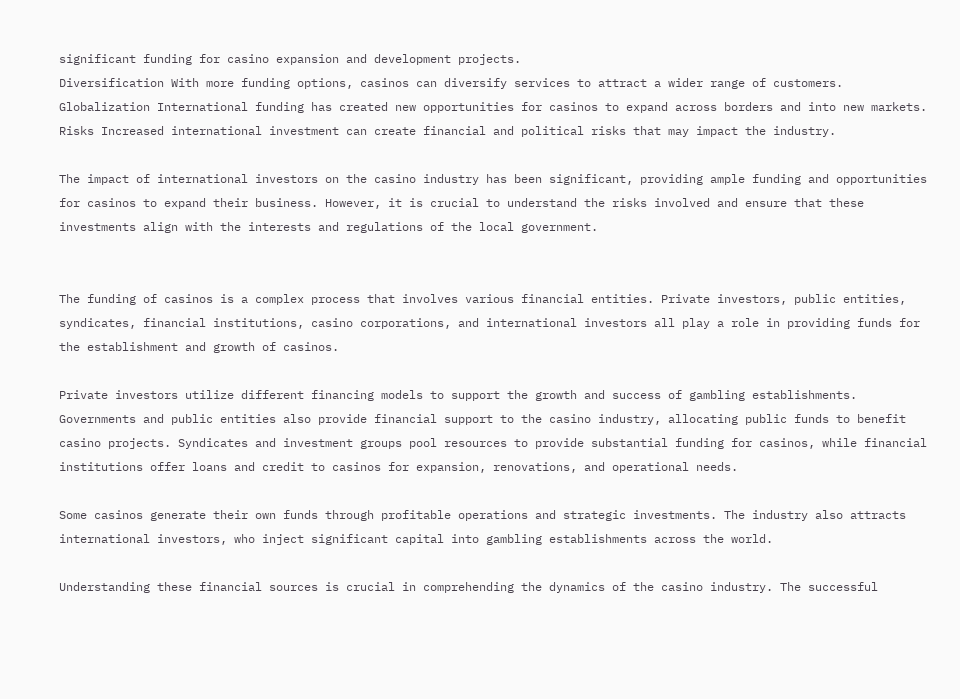significant funding for casino expansion and development projects.
Diversification With more funding options, casinos can diversify services to attract a wider range of customers.
Globalization International funding has created new opportunities for casinos to expand across borders and into new markets.
Risks Increased international investment can create financial and political risks that may impact the industry.

The impact of international investors on the casino industry has been significant, providing ample funding and opportunities for casinos to expand their business. However, it is crucial to understand the risks involved and ensure that these investments align with the interests and regulations of the local government.


The funding of casinos is a complex process that involves various financial entities. Private investors, public entities, syndicates, financial institutions, casino corporations, and international investors all play a role in providing funds for the establishment and growth of casinos.

Private investors utilize different financing models to support the growth and success of gambling establishments. Governments and public entities also provide financial support to the casino industry, allocating public funds to benefit casino projects. Syndicates and investment groups pool resources to provide substantial funding for casinos, while financial institutions offer loans and credit to casinos for expansion, renovations, and operational needs.

Some casinos generate their own funds through profitable operations and strategic investments. The industry also attracts international investors, who inject significant capital into gambling establishments across the world.

Understanding these financial sources is crucial in comprehending the dynamics of the casino industry. The successful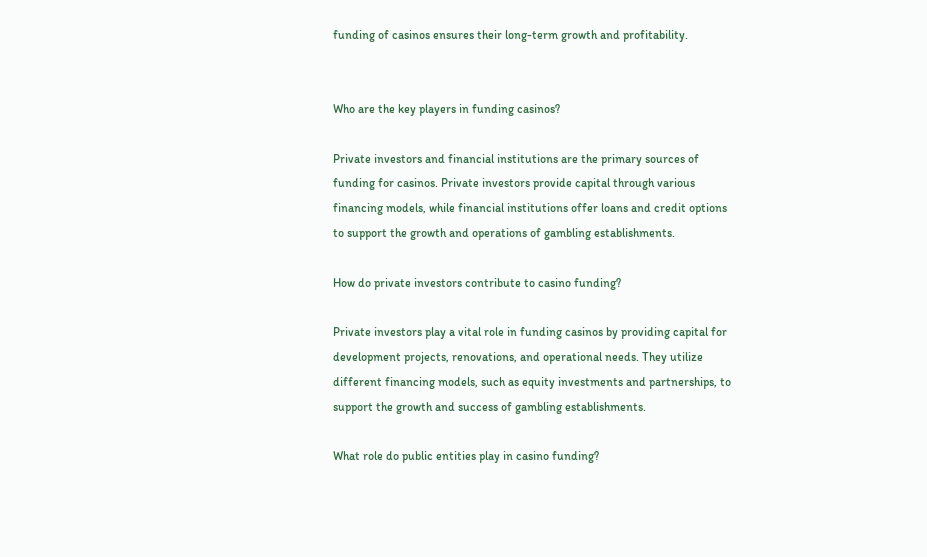funding of casinos ensures their long-term growth and profitability.


Who are the key players in funding casinos?

Private investors and financial institutions are the primary sources of funding for casinos. Private investors provide capital through various financing models, while financial institutions offer loans and credit options to support the growth and operations of gambling establishments.

How do private investors contribute to casino funding?

Private investors play a vital role in funding casinos by providing capital for development projects, renovations, and operational needs. They utilize different financing models, such as equity investments and partnerships, to support the growth and success of gambling establishments.

What role do public entities play in casino funding?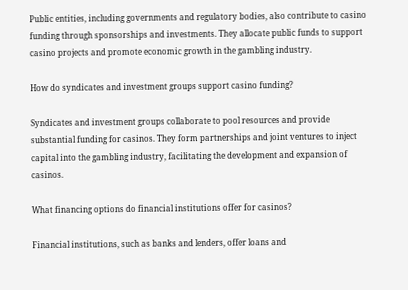Public entities, including governments and regulatory bodies, also contribute to casino funding through sponsorships and investments. They allocate public funds to support casino projects and promote economic growth in the gambling industry.

How do syndicates and investment groups support casino funding?

Syndicates and investment groups collaborate to pool resources and provide substantial funding for casinos. They form partnerships and joint ventures to inject capital into the gambling industry, facilitating the development and expansion of casinos.

What financing options do financial institutions offer for casinos?

Financial institutions, such as banks and lenders, offer loans and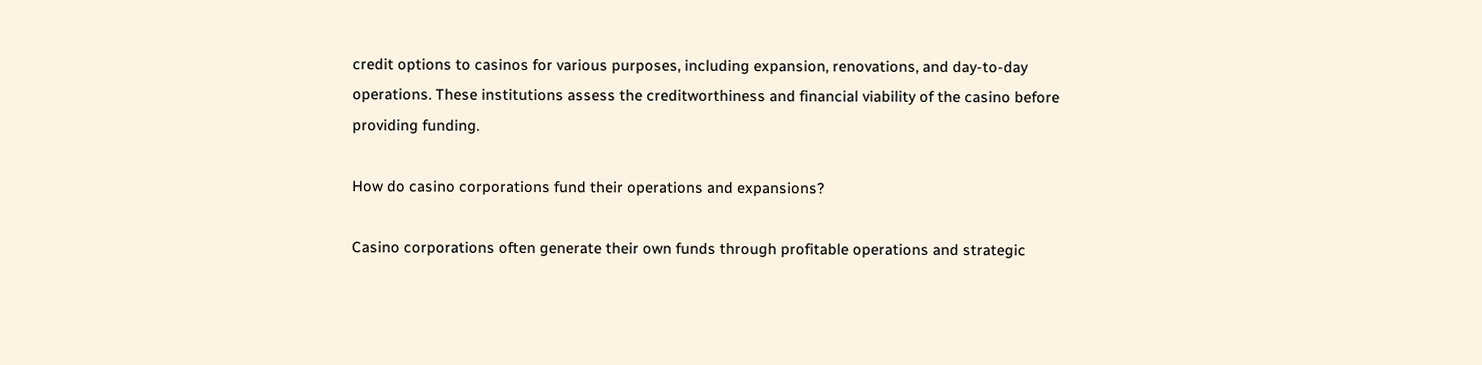credit options to casinos for various purposes, including expansion, renovations, and day-to-day operations. These institutions assess the creditworthiness and financial viability of the casino before providing funding.

How do casino corporations fund their operations and expansions?

Casino corporations often generate their own funds through profitable operations and strategic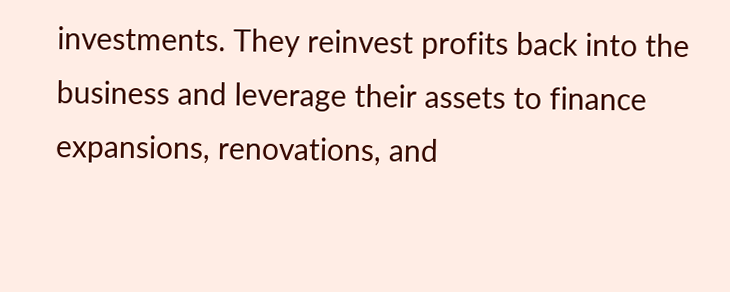investments. They reinvest profits back into the business and leverage their assets to finance expansions, renovations, and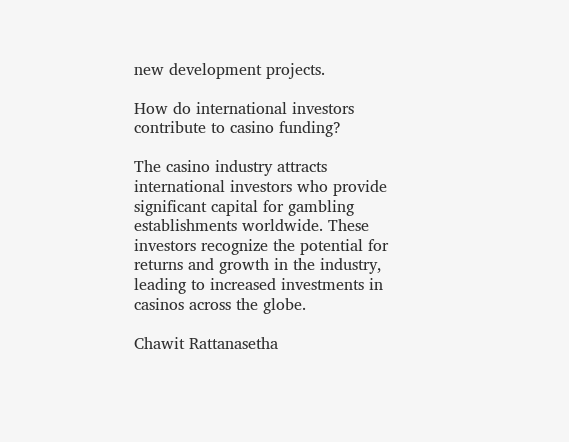new development projects.

How do international investors contribute to casino funding?

The casino industry attracts international investors who provide significant capital for gambling establishments worldwide. These investors recognize the potential for returns and growth in the industry, leading to increased investments in casinos across the globe.

Chawit Rattanasetha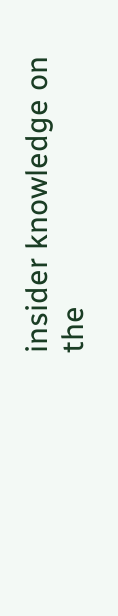insider knowledge on the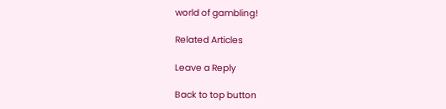world of gambling!

Related Articles

Leave a Reply

Back to top button